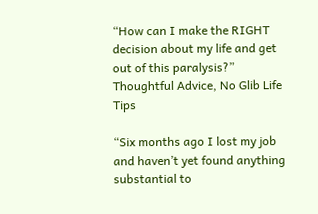“How can I make the RIGHT decision about my life and get out of this paralysis?” Thoughtful Advice, No Glib Life Tips

“Six months ago I lost my job and haven’t yet found anything substantial to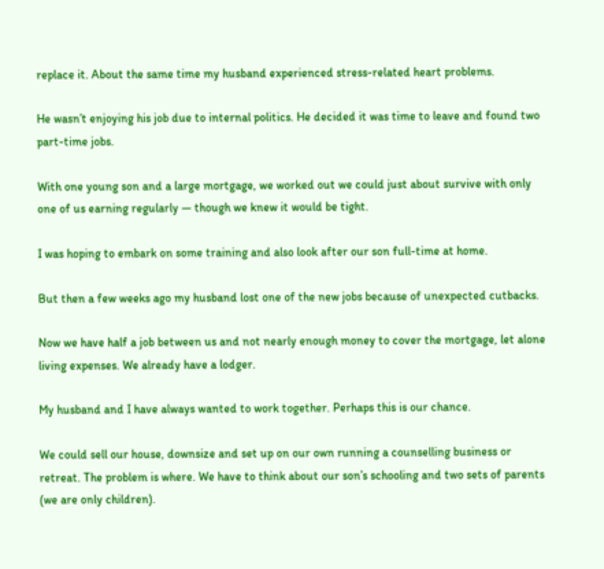replace it. About the same time my husband experienced stress-related heart problems.

He wasn’t enjoying his job due to internal politics. He decided it was time to leave and found two part-time jobs.

With one young son and a large mortgage, we worked out we could just about survive with only one of us earning regularly — though we knew it would be tight.

I was hoping to embark on some training and also look after our son full-time at home.

But then a few weeks ago my husband lost one of the new jobs because of unexpected cutbacks.

Now we have half a job between us and not nearly enough money to cover the mortgage, let alone living expenses. We already have a lodger.

My husband and I have always wanted to work together. Perhaps this is our chance.

We could sell our house, downsize and set up on our own running a counselling business or retreat. The problem is where. We have to think about our son’s schooling and two sets of parents (we are only children).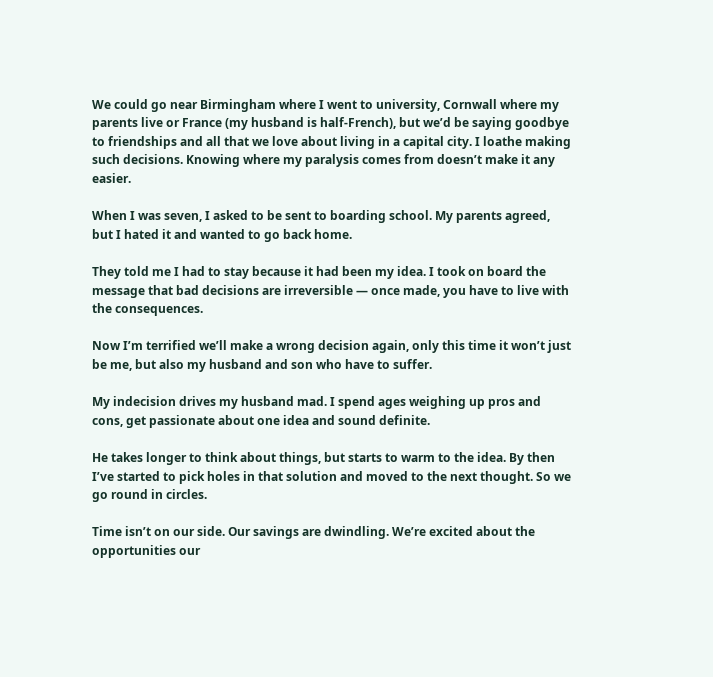We could go near Birmingham where I went to university, Cornwall where my parents live or France (my husband is half-French), but we’d be saying goodbye to friendships and all that we love about living in a capital city. I loathe making such decisions. Knowing where my paralysis comes from doesn’t make it any easier.

When I was seven, I asked to be sent to boarding school. My parents agreed, but I hated it and wanted to go back home.

They told me I had to stay because it had been my idea. I took on board the message that bad decisions are irreversible — once made, you have to live with the consequences.

Now I’m terrified we’ll make a wrong decision again, only this time it won’t just be me, but also my husband and son who have to suffer.

My indecision drives my husband mad. I spend ages weighing up pros and cons, get passionate about one idea and sound definite.

He takes longer to think about things, but starts to warm to the idea. By then I’ve started to pick holes in that solution and moved to the next thought. So we go round in circles.

Time isn’t on our side. Our savings are dwindling. We’re excited about the opportunities our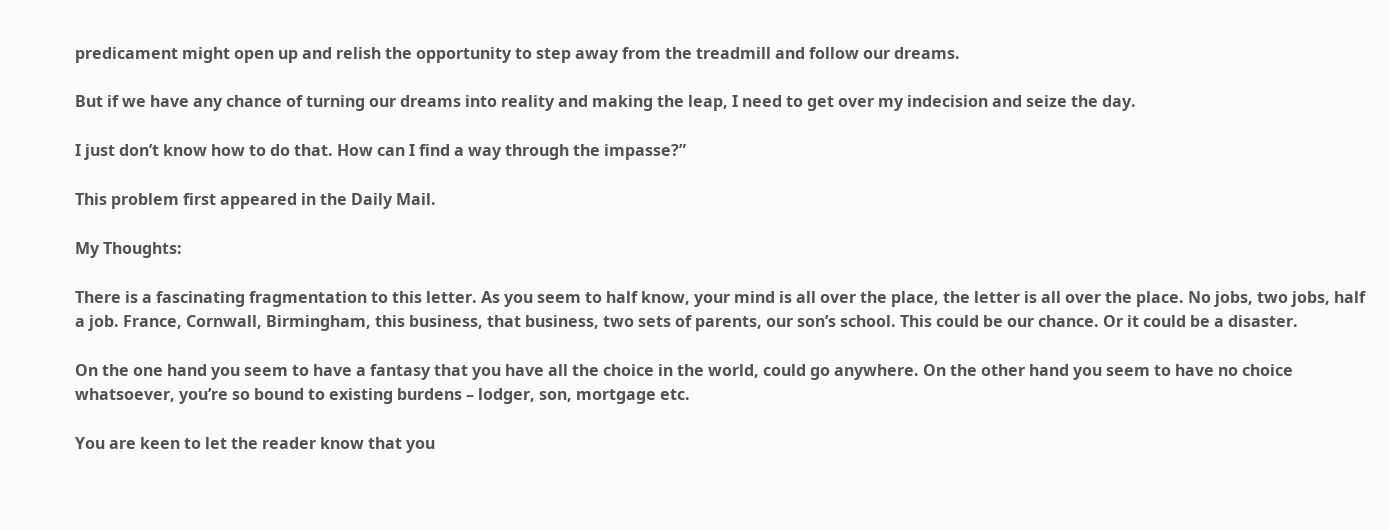predicament might open up and relish the opportunity to step away from the treadmill and follow our dreams.

But if we have any chance of turning our dreams into reality and making the leap, I need to get over my indecision and seize the day.

I just don’t know how to do that. How can I find a way through the impasse?”

This problem first appeared in the Daily Mail.

My Thoughts:

There is a fascinating fragmentation to this letter. As you seem to half know, your mind is all over the place, the letter is all over the place. No jobs, two jobs, half a job. France, Cornwall, Birmingham, this business, that business, two sets of parents, our son’s school. This could be our chance. Or it could be a disaster.

On the one hand you seem to have a fantasy that you have all the choice in the world, could go anywhere. On the other hand you seem to have no choice whatsoever, you’re so bound to existing burdens – lodger, son, mortgage etc.

You are keen to let the reader know that you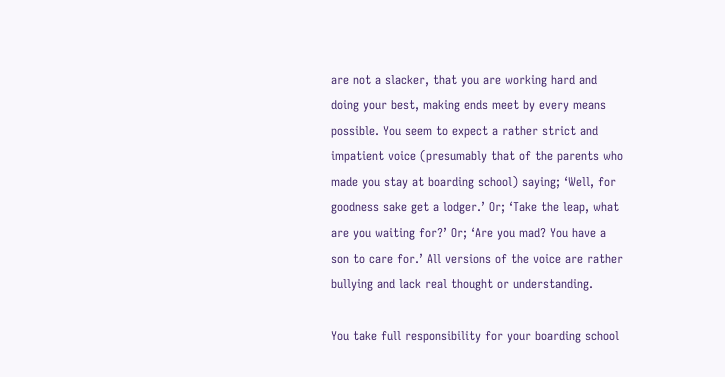are not a slacker, that you are working hard and doing your best, making ends meet by every means possible. You seem to expect a rather strict and impatient voice (presumably that of the parents who made you stay at boarding school) saying; ‘Well, for goodness sake get a lodger.’ Or; ‘Take the leap, what are you waiting for?’ Or; ‘Are you mad? You have a son to care for.’ All versions of the voice are rather bullying and lack real thought or understanding.

You take full responsibility for your boarding school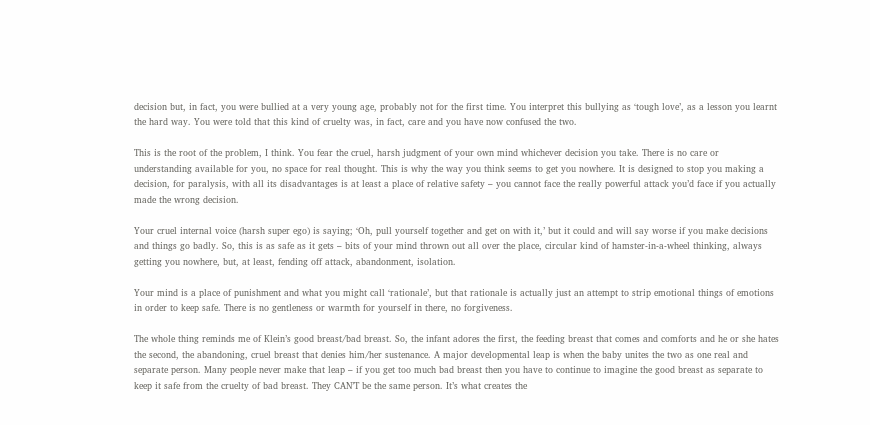decision but, in fact, you were bullied at a very young age, probably not for the first time. You interpret this bullying as ‘tough love’, as a lesson you learnt the hard way. You were told that this kind of cruelty was, in fact, care and you have now confused the two.

This is the root of the problem, I think. You fear the cruel, harsh judgment of your own mind whichever decision you take. There is no care or understanding available for you, no space for real thought. This is why the way you think seems to get you nowhere. It is designed to stop you making a decision, for paralysis, with all its disadvantages is at least a place of relative safety – you cannot face the really powerful attack you’d face if you actually made the wrong decision.

Your cruel internal voice (harsh super ego) is saying; ‘Oh, pull yourself together and get on with it,’ but it could and will say worse if you make decisions and things go badly. So, this is as safe as it gets – bits of your mind thrown out all over the place, circular kind of hamster-in-a-wheel thinking, always getting you nowhere, but, at least, fending off attack, abandonment, isolation.

Your mind is a place of punishment and what you might call ‘rationale’, but that rationale is actually just an attempt to strip emotional things of emotions in order to keep safe. There is no gentleness or warmth for yourself in there, no forgiveness.

The whole thing reminds me of Klein’s good breast/bad breast. So, the infant adores the first, the feeding breast that comes and comforts and he or she hates the second, the abandoning, cruel breast that denies him/her sustenance. A major developmental leap is when the baby unites the two as one real and separate person. Many people never make that leap – if you get too much bad breast then you have to continue to imagine the good breast as separate to keep it safe from the cruelty of bad breast. They CAN’T be the same person. It’s what creates the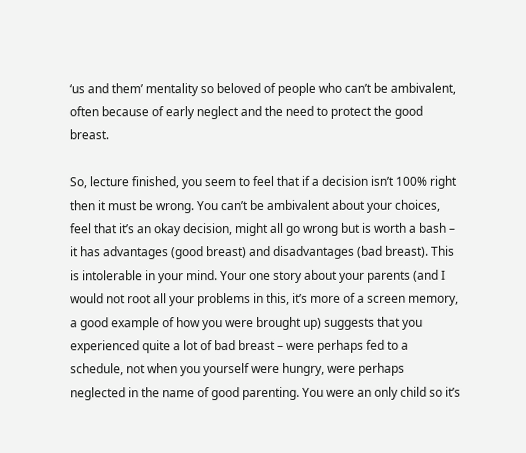‘us and them’ mentality so beloved of people who can’t be ambivalent, often because of early neglect and the need to protect the good breast.

So, lecture finished, you seem to feel that if a decision isn’t 100% right then it must be wrong. You can’t be ambivalent about your choices, feel that it’s an okay decision, might all go wrong but is worth a bash – it has advantages (good breast) and disadvantages (bad breast). This is intolerable in your mind. Your one story about your parents (and I would not root all your problems in this, it’s more of a screen memory, a good example of how you were brought up) suggests that you experienced quite a lot of bad breast – were perhaps fed to a schedule, not when you yourself were hungry, were perhaps neglected in the name of good parenting. You were an only child so it’s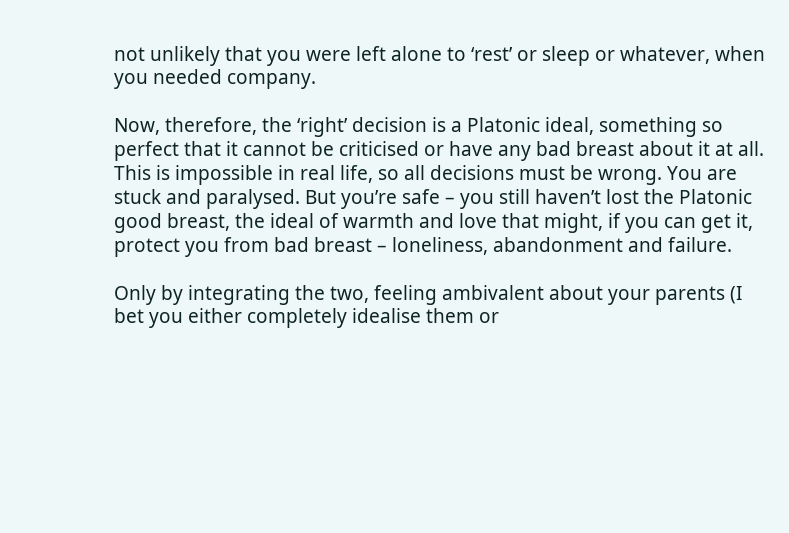not unlikely that you were left alone to ‘rest’ or sleep or whatever, when you needed company.

Now, therefore, the ‘right’ decision is a Platonic ideal, something so perfect that it cannot be criticised or have any bad breast about it at all. This is impossible in real life, so all decisions must be wrong. You are stuck and paralysed. But you’re safe – you still haven’t lost the Platonic good breast, the ideal of warmth and love that might, if you can get it, protect you from bad breast – loneliness, abandonment and failure.

Only by integrating the two, feeling ambivalent about your parents (I bet you either completely idealise them or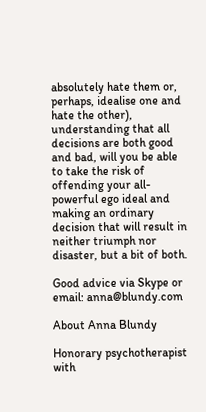absolutely hate them or, perhaps, idealise one and hate the other), understanding that all decisions are both good and bad, will you be able to take the risk of offending your all-powerful ego ideal and making an ordinary decision that will result in neither triumph nor disaster, but a bit of both.

Good advice via Skype or email: anna@blundy.com

About Anna Blundy

Honorary psychotherapist with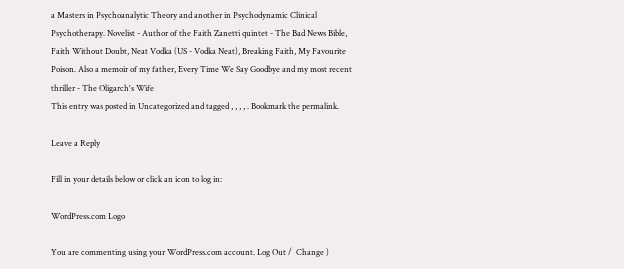a Masters in Psychoanalytic Theory and another in Psychodynamic Clinical Psychotherapy. Novelist - Author of the Faith Zanetti quintet - The Bad News Bible, Faith Without Doubt, Neat Vodka (US - Vodka Neat), Breaking Faith, My Favourite Poison. Also a memoir of my father, Every Time We Say Goodbye and my most recent thriller - The Oligarch's Wife
This entry was posted in Uncategorized and tagged , , , , . Bookmark the permalink.

Leave a Reply

Fill in your details below or click an icon to log in:

WordPress.com Logo

You are commenting using your WordPress.com account. Log Out /  Change )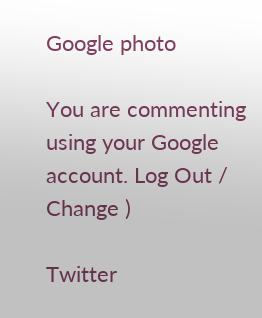Google photo

You are commenting using your Google account. Log Out /  Change )

Twitter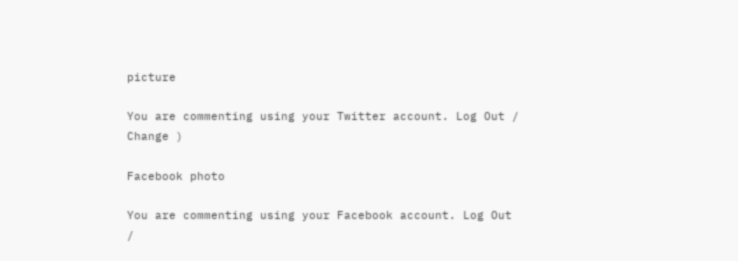picture

You are commenting using your Twitter account. Log Out /  Change )

Facebook photo

You are commenting using your Facebook account. Log Out /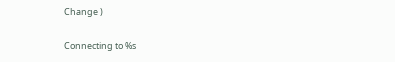Change )

Connecting to %s